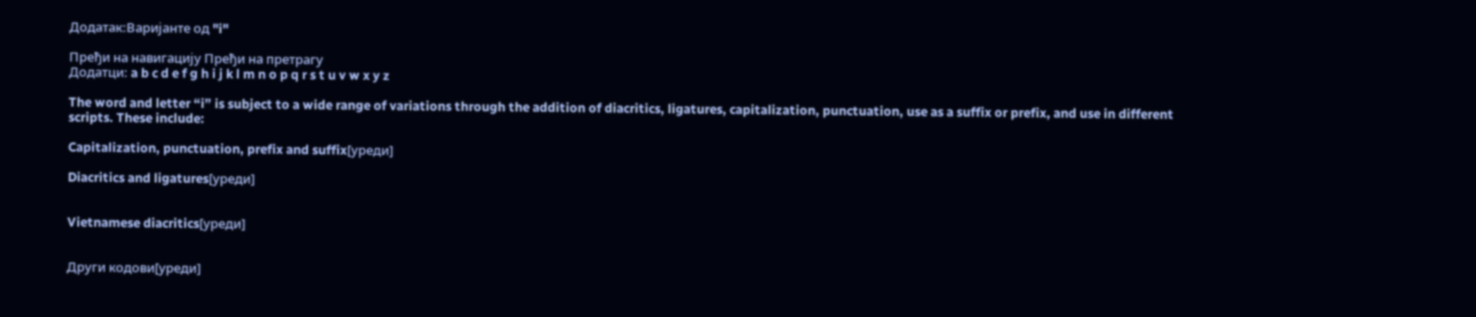Додатак:Варијанте од "i"

Пређи на навигацију Пређи на претрагу
Додатци: a b c d e f g h i j k l m n o p q r s t u v w x y z

The word and letter “i” is subject to a wide range of variations through the addition of diacritics, ligatures, capitalization, punctuation, use as a suffix or prefix, and use in different scripts. These include:

Capitalization, punctuation, prefix and suffix[уреди]

Diacritics and ligatures[уреди]


Vietnamese diacritics[уреди]


Други кодови[уреди]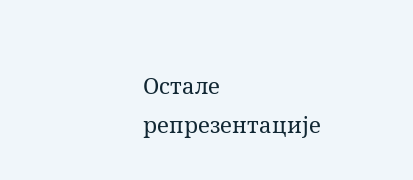Остале репрезентације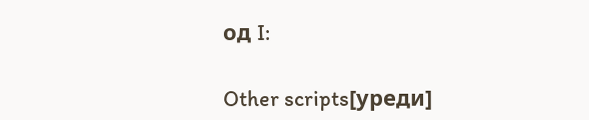од I:

Other scripts[уреди]